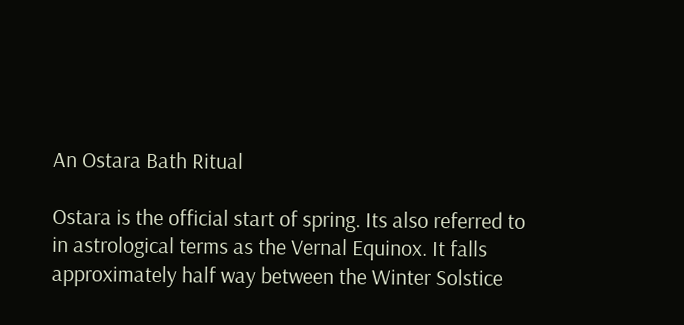An Ostara Bath Ritual

Ostara is the official start of spring. Its also referred to in astrological terms as the Vernal Equinox. It falls approximately half way between the Winter Solstice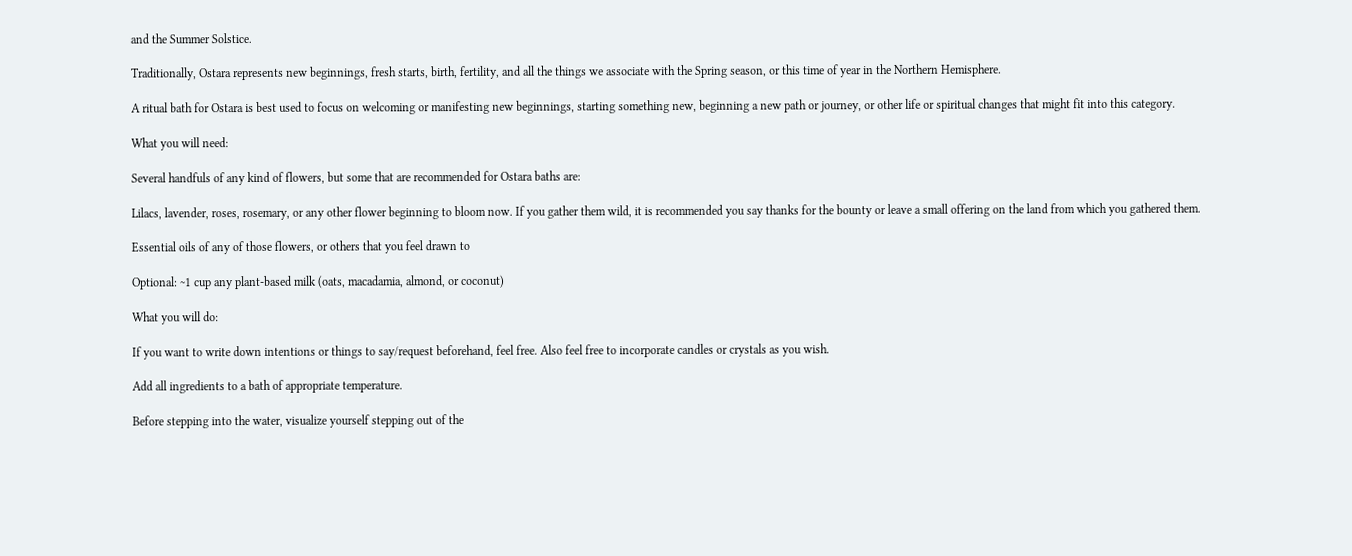and the Summer Solstice.

Traditionally, Ostara represents new beginnings, fresh starts, birth, fertility, and all the things we associate with the Spring season, or this time of year in the Northern Hemisphere.

A ritual bath for Ostara is best used to focus on welcoming or manifesting new beginnings, starting something new, beginning a new path or journey, or other life or spiritual changes that might fit into this category.

What you will need:

Several handfuls of any kind of flowers, but some that are recommended for Ostara baths are:

Lilacs, lavender, roses, rosemary, or any other flower beginning to bloom now. If you gather them wild, it is recommended you say thanks for the bounty or leave a small offering on the land from which you gathered them.

Essential oils of any of those flowers, or others that you feel drawn to

Optional: ~1 cup any plant-based milk (oats, macadamia, almond, or coconut)

What you will do:

If you want to write down intentions or things to say/request beforehand, feel free. Also feel free to incorporate candles or crystals as you wish.

Add all ingredients to a bath of appropriate temperature.

Before stepping into the water, visualize yourself stepping out of the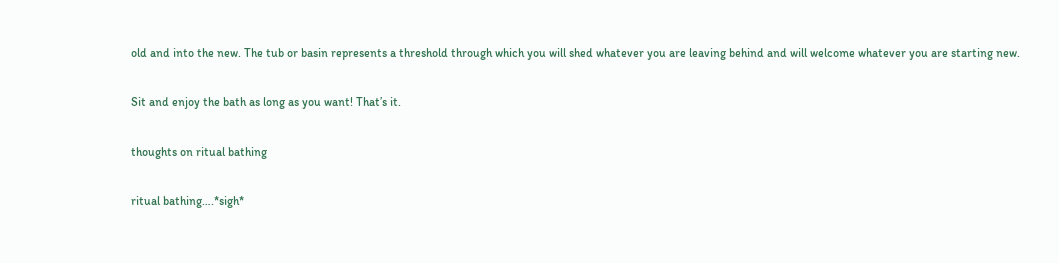old and into the new. The tub or basin represents a threshold through which you will shed whatever you are leaving behind and will welcome whatever you are starting new.

Sit and enjoy the bath as long as you want! That’s it.

thoughts on ritual bathing

ritual bathing….*sigh*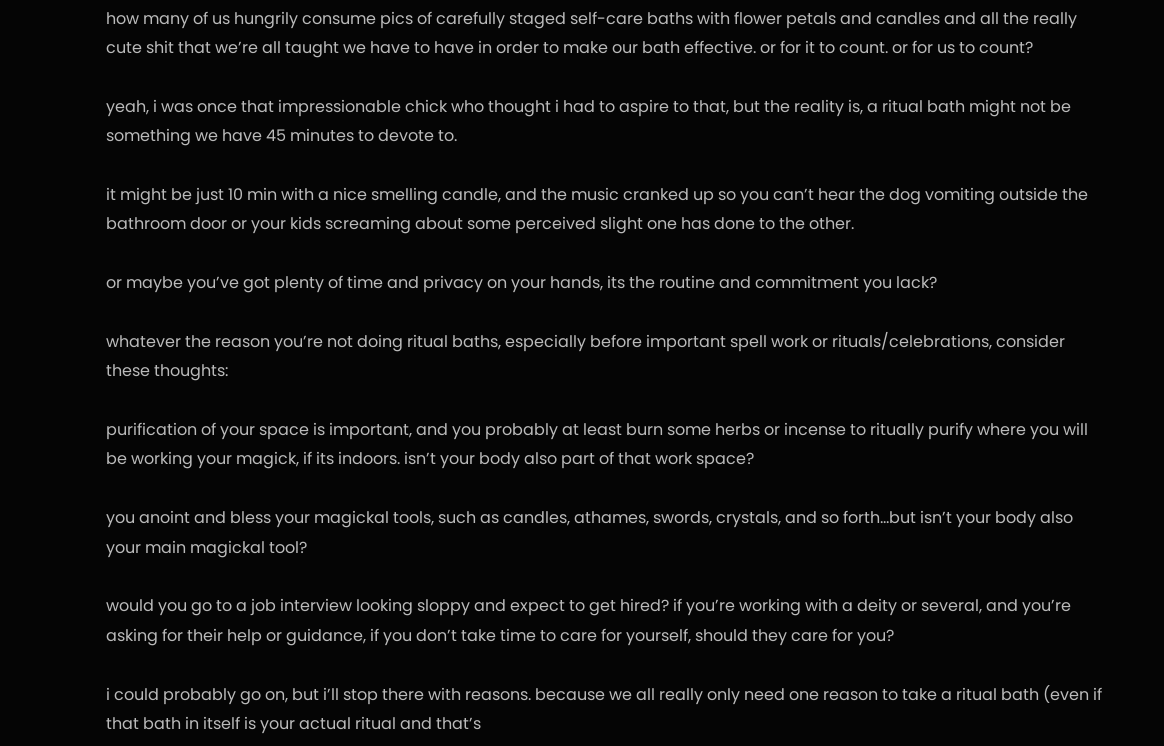how many of us hungrily consume pics of carefully staged self-care baths with flower petals and candles and all the really cute shit that we’re all taught we have to have in order to make our bath effective. or for it to count. or for us to count?

yeah, i was once that impressionable chick who thought i had to aspire to that, but the reality is, a ritual bath might not be something we have 45 minutes to devote to.

it might be just 10 min with a nice smelling candle, and the music cranked up so you can’t hear the dog vomiting outside the bathroom door or your kids screaming about some perceived slight one has done to the other.

or maybe you’ve got plenty of time and privacy on your hands, its the routine and commitment you lack?

whatever the reason you’re not doing ritual baths, especially before important spell work or rituals/celebrations, consider these thoughts:

purification of your space is important, and you probably at least burn some herbs or incense to ritually purify where you will be working your magick, if its indoors. isn’t your body also part of that work space?

you anoint and bless your magickal tools, such as candles, athames, swords, crystals, and so forth…but isn’t your body also your main magickal tool?

would you go to a job interview looking sloppy and expect to get hired? if you’re working with a deity or several, and you’re asking for their help or guidance, if you don’t take time to care for yourself, should they care for you?

i could probably go on, but i’ll stop there with reasons. because we all really only need one reason to take a ritual bath (even if that bath in itself is your actual ritual and that’s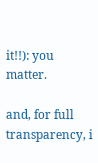it!!): you matter.

and, for full transparency, i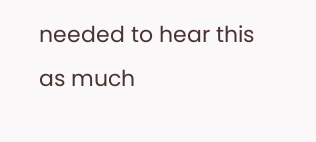needed to hear this as much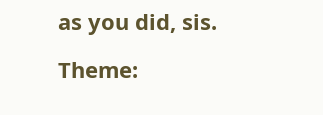as you did, sis.

Theme: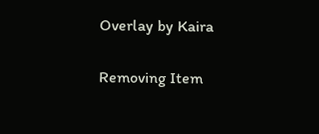Overlay by Kaira


Removing Item